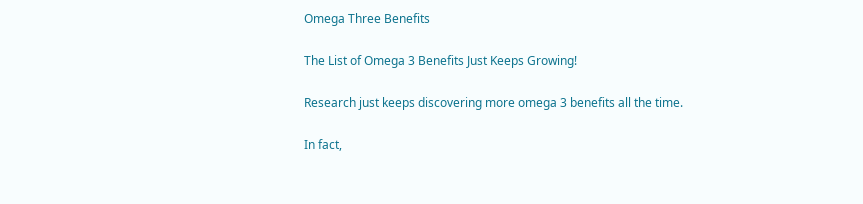Omega Three Benefits

The List of Omega 3 Benefits Just Keeps Growing!

Research just keeps discovering more omega 3 benefits all the time.

In fact,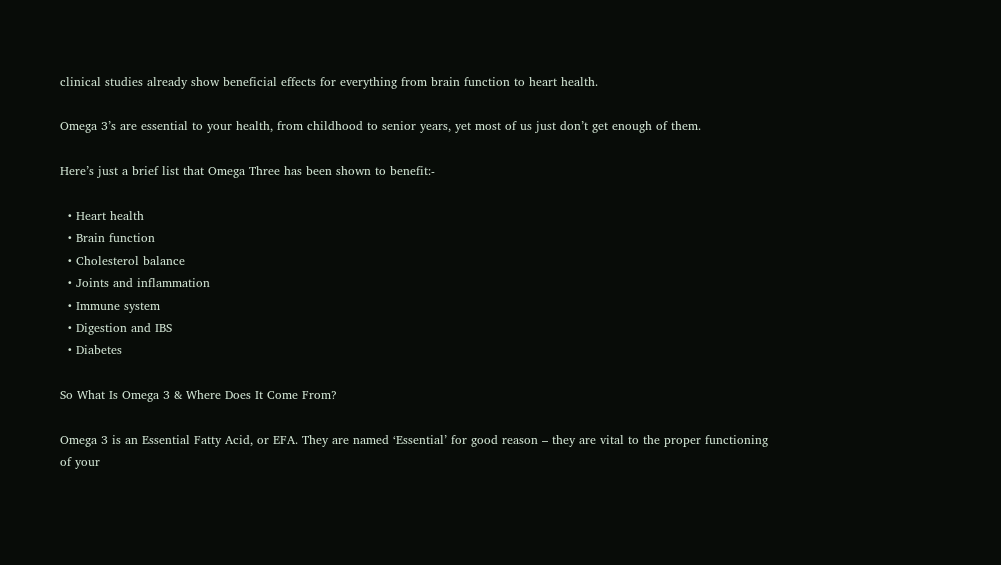clinical studies already show beneficial effects for everything from brain function to heart health.

Omega 3’s are essential to your health, from childhood to senior years, yet most of us just don’t get enough of them.

Here’s just a brief list that Omega Three has been shown to benefit:-

  • Heart health
  • Brain function
  • Cholesterol balance
  • Joints and inflammation
  • Immune system
  • Digestion and IBS
  • Diabetes

So What Is Omega 3 & Where Does It Come From?

Omega 3 is an Essential Fatty Acid, or EFA. They are named ‘Essential’ for good reason – they are vital to the proper functioning of your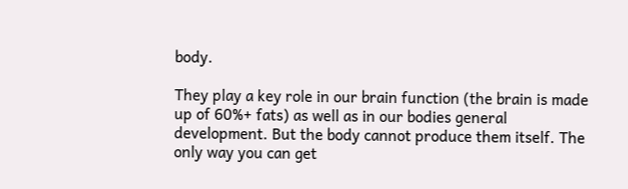body.

They play a key role in our brain function (the brain is made up of 60%+ fats) as well as in our bodies general development. But the body cannot produce them itself. The only way you can get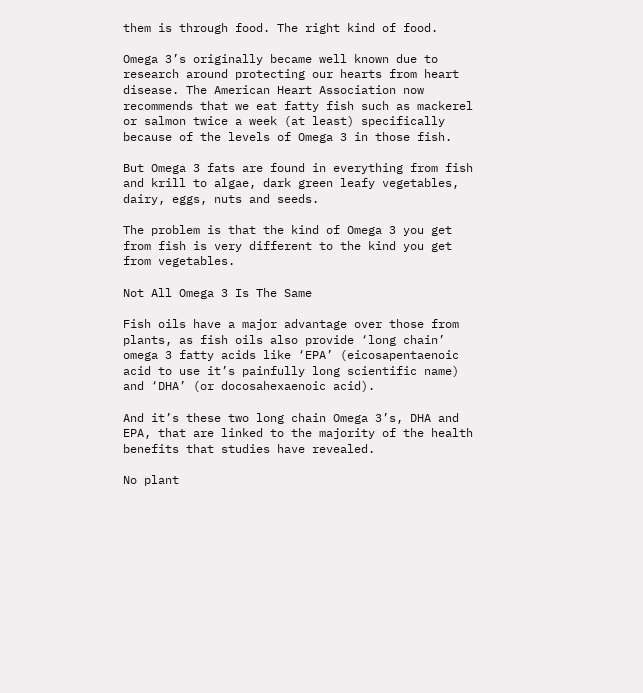them is through food. The right kind of food.

Omega 3’s originally became well known due to research around protecting our hearts from heart disease. The American Heart Association now recommends that we eat fatty fish such as mackerel or salmon twice a week (at least) specifically because of the levels of Omega 3 in those fish.

But Omega 3 fats are found in everything from fish and krill to algae, dark green leafy vegetables, dairy, eggs, nuts and seeds.

The problem is that the kind of Omega 3 you get from fish is very different to the kind you get from vegetables.

Not All Omega 3 Is The Same

Fish oils have a major advantage over those from plants, as fish oils also provide ‘long chain’ omega 3 fatty acids like ‘EPA’ (eicosapentaenoic acid to use it’s painfully long scientific name) and ‘DHA’ (or docosahexaenoic acid).

And it’s these two long chain Omega 3’s, DHA and EPA, that are linked to the majority of the health benefits that studies have revealed.

No plant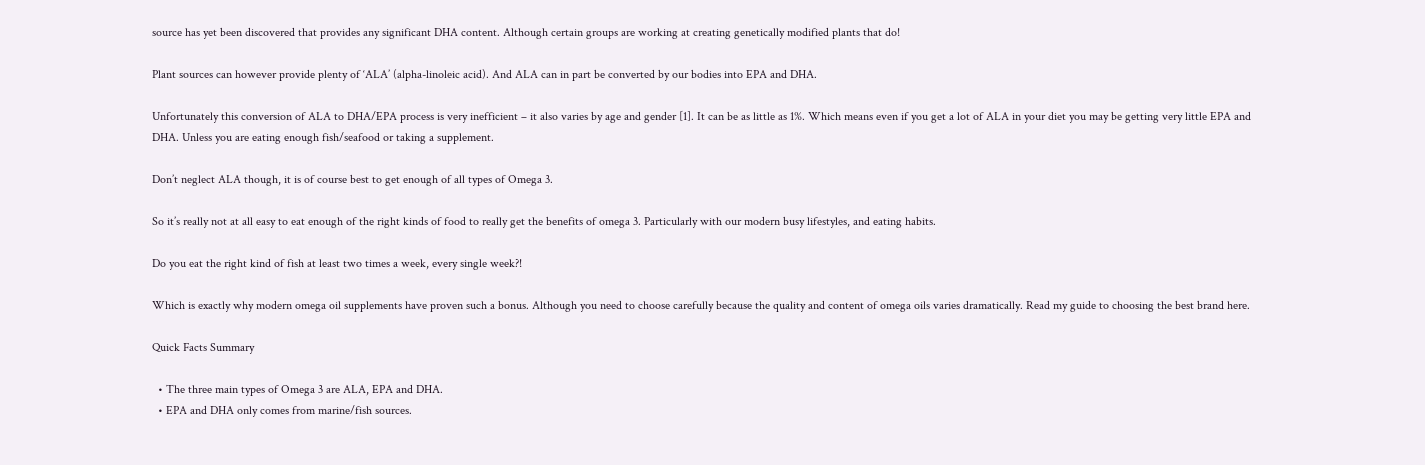source has yet been discovered that provides any significant DHA content. Although certain groups are working at creating genetically modified plants that do!

Plant sources can however provide plenty of ‘ALA’ (alpha-linoleic acid). And ALA can in part be converted by our bodies into EPA and DHA.

Unfortunately this conversion of ALA to DHA/EPA process is very inefficient – it also varies by age and gender [1]. It can be as little as 1%. Which means even if you get a lot of ALA in your diet you may be getting very little EPA and DHA. Unless you are eating enough fish/seafood or taking a supplement.

Don’t neglect ALA though, it is of course best to get enough of all types of Omega 3.

So it’s really not at all easy to eat enough of the right kinds of food to really get the benefits of omega 3. Particularly with our modern busy lifestyles, and eating habits.

Do you eat the right kind of fish at least two times a week, every single week?!

Which is exactly why modern omega oil supplements have proven such a bonus. Although you need to choose carefully because the quality and content of omega oils varies dramatically. Read my guide to choosing the best brand here.

Quick Facts Summary

  • The three main types of Omega 3 are ALA, EPA and DHA.
  • EPA and DHA only comes from marine/fish sources.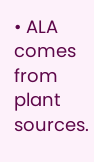• ALA comes from plant sources.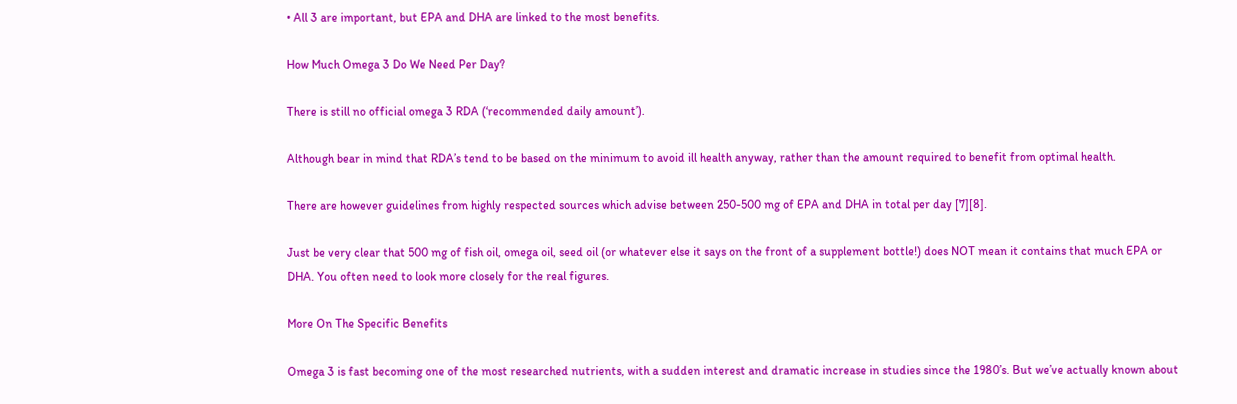• All 3 are important, but EPA and DHA are linked to the most benefits.

How Much Omega 3 Do We Need Per Day?

There is still no official omega 3 RDA (‘recommended daily amount’).

Although bear in mind that RDA’s tend to be based on the minimum to avoid ill health anyway, rather than the amount required to benefit from optimal health.

There are however guidelines from highly respected sources which advise between 250-500 mg of EPA and DHA in total per day [7][8].

Just be very clear that 500 mg of fish oil, omega oil, seed oil (or whatever else it says on the front of a supplement bottle!) does NOT mean it contains that much EPA or DHA. You often need to look more closely for the real figures.

More On The Specific Benefits

Omega 3 is fast becoming one of the most researched nutrients, with a sudden interest and dramatic increase in studies since the 1980’s. But we’ve actually known about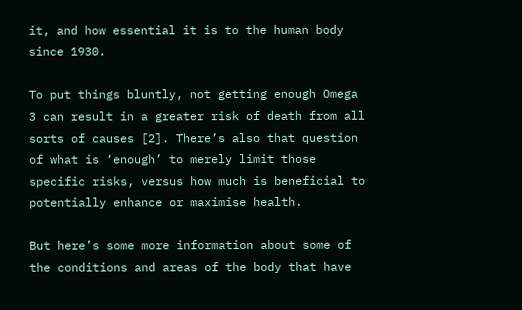it, and how essential it is to the human body since 1930.

To put things bluntly, not getting enough Omega 3 can result in a greater risk of death from all sorts of causes [2]. There’s also that question of what is ‘enough’ to merely limit those specific risks, versus how much is beneficial to potentially enhance or maximise health.

But here’s some more information about some of the conditions and areas of the body that have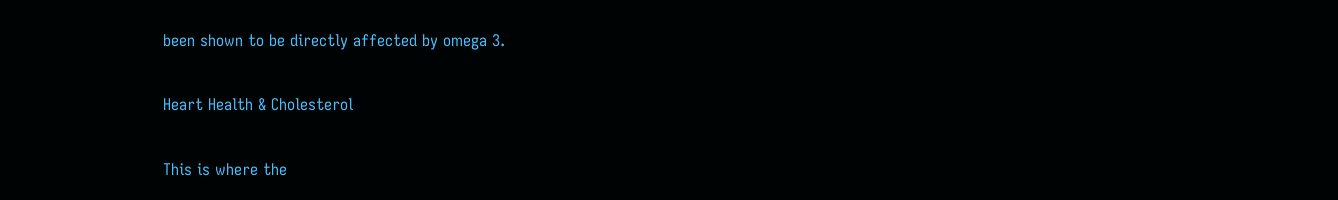been shown to be directly affected by omega 3.

Heart Health & Cholesterol

This is where the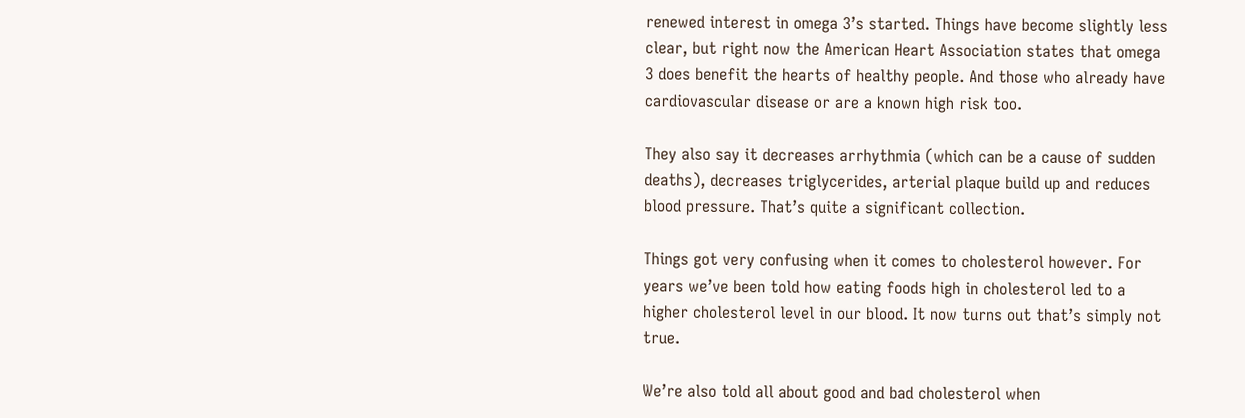renewed interest in omega 3’s started. Things have become slightly less clear, but right now the American Heart Association states that omega 3 does benefit the hearts of healthy people. And those who already have cardiovascular disease or are a known high risk too.

They also say it decreases arrhythmia (which can be a cause of sudden deaths), decreases triglycerides, arterial plaque build up and reduces blood pressure. That’s quite a significant collection.

Things got very confusing when it comes to cholesterol however. For years we’ve been told how eating foods high in cholesterol led to a higher cholesterol level in our blood. It now turns out that’s simply not true.

We’re also told all about good and bad cholesterol when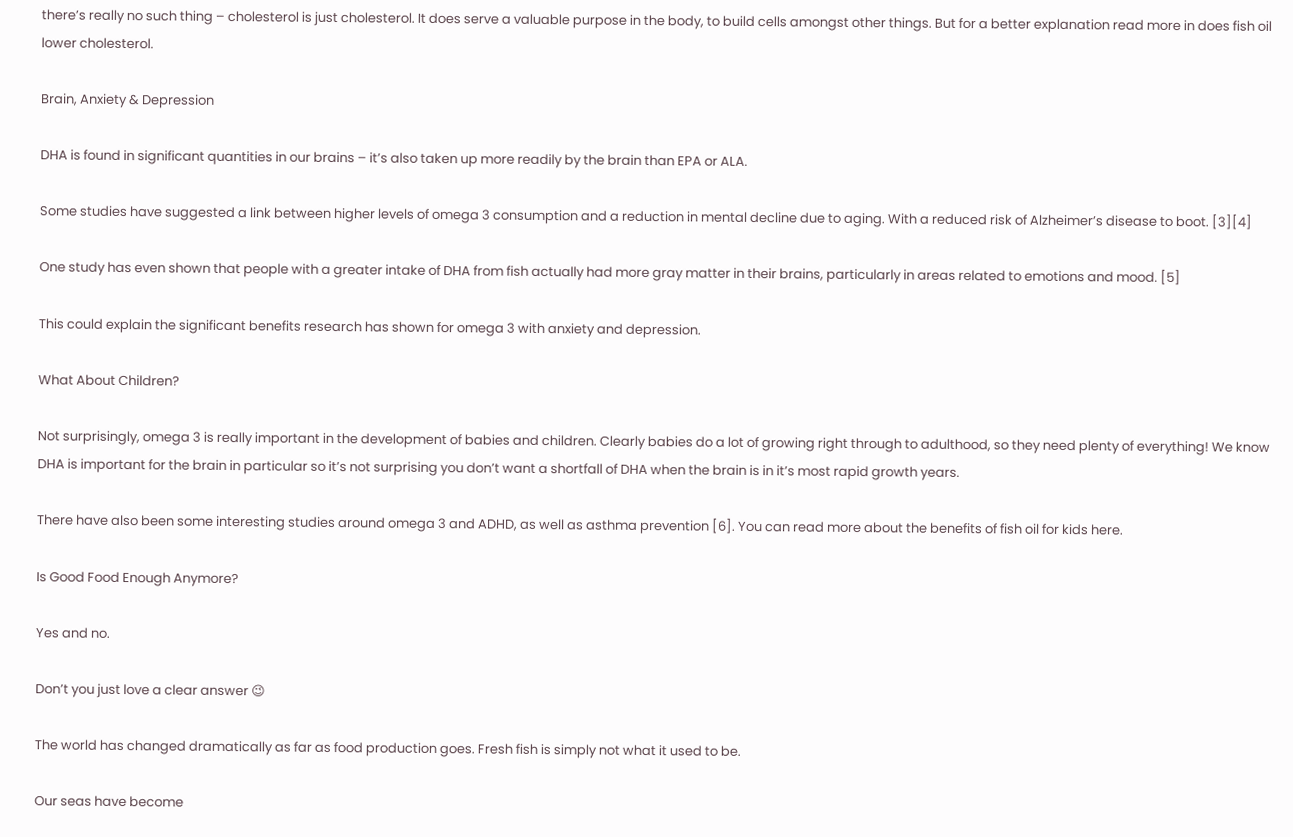there’s really no such thing – cholesterol is just cholesterol. It does serve a valuable purpose in the body, to build cells amongst other things. But for a better explanation read more in does fish oil lower cholesterol.

Brain, Anxiety & Depression

DHA is found in significant quantities in our brains – it’s also taken up more readily by the brain than EPA or ALA.

Some studies have suggested a link between higher levels of omega 3 consumption and a reduction in mental decline due to aging. With a reduced risk of Alzheimer’s disease to boot. [3][4]

One study has even shown that people with a greater intake of DHA from fish actually had more gray matter in their brains, particularly in areas related to emotions and mood. [5]

This could explain the significant benefits research has shown for omega 3 with anxiety and depression.

What About Children?

Not surprisingly, omega 3 is really important in the development of babies and children. Clearly babies do a lot of growing right through to adulthood, so they need plenty of everything! We know DHA is important for the brain in particular so it’s not surprising you don’t want a shortfall of DHA when the brain is in it’s most rapid growth years.

There have also been some interesting studies around omega 3 and ADHD, as well as asthma prevention [6]. You can read more about the benefits of fish oil for kids here.

Is Good Food Enough Anymore?

Yes and no.

Don’t you just love a clear answer 😉

The world has changed dramatically as far as food production goes. Fresh fish is simply not what it used to be.

Our seas have become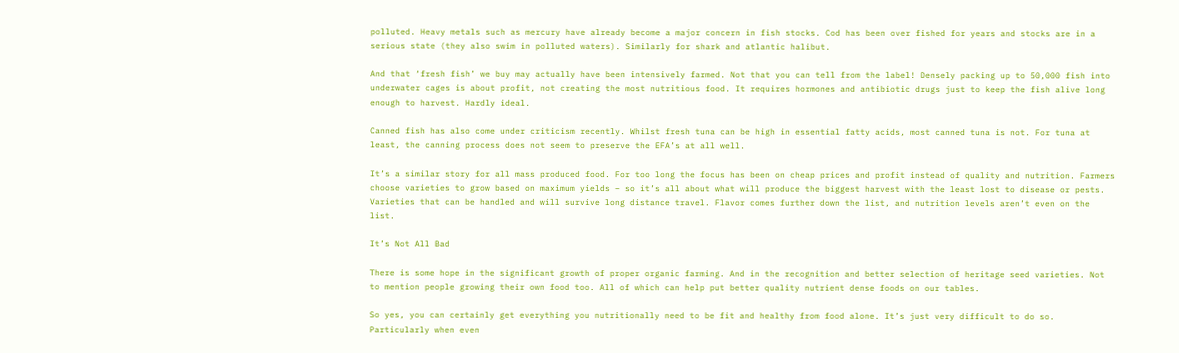polluted. Heavy metals such as mercury have already become a major concern in fish stocks. Cod has been over fished for years and stocks are in a serious state (they also swim in polluted waters). Similarly for shark and atlantic halibut.

And that ‘fresh fish’ we buy may actually have been intensively farmed. Not that you can tell from the label! Densely packing up to 50,000 fish into underwater cages is about profit, not creating the most nutritious food. It requires hormones and antibiotic drugs just to keep the fish alive long enough to harvest. Hardly ideal.

Canned fish has also come under criticism recently. Whilst fresh tuna can be high in essential fatty acids, most canned tuna is not. For tuna at least, the canning process does not seem to preserve the EFA’s at all well.

It’s a similar story for all mass produced food. For too long the focus has been on cheap prices and profit instead of quality and nutrition. Farmers choose varieties to grow based on maximum yields – so it’s all about what will produce the biggest harvest with the least lost to disease or pests. Varieties that can be handled and will survive long distance travel. Flavor comes further down the list, and nutrition levels aren’t even on the list.

It’s Not All Bad

There is some hope in the significant growth of proper organic farming. And in the recognition and better selection of heritage seed varieties. Not to mention people growing their own food too. All of which can help put better quality nutrient dense foods on our tables.

So yes, you can certainly get everything you nutritionally need to be fit and healthy from food alone. It’s just very difficult to do so. Particularly when even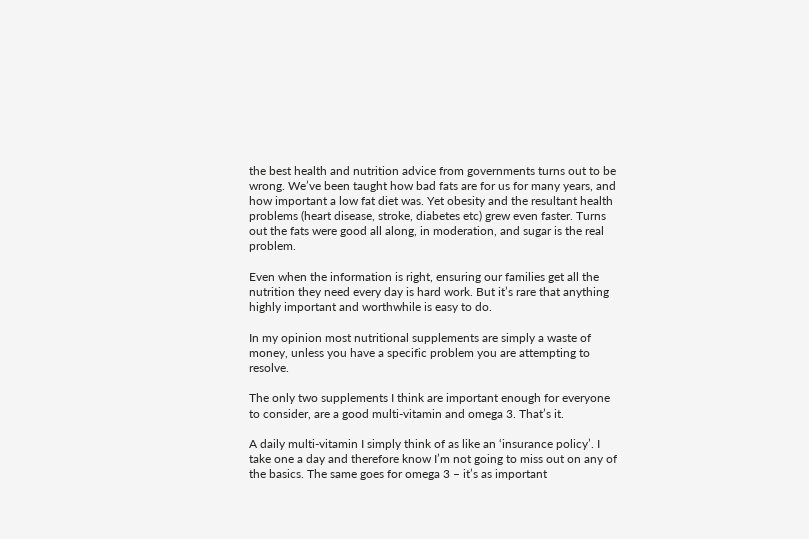the best health and nutrition advice from governments turns out to be wrong. We’ve been taught how bad fats are for us for many years, and how important a low fat diet was. Yet obesity and the resultant health problems (heart disease, stroke, diabetes etc) grew even faster. Turns out the fats were good all along, in moderation, and sugar is the real problem.

Even when the information is right, ensuring our families get all the nutrition they need every day is hard work. But it’s rare that anything highly important and worthwhile is easy to do.

In my opinion most nutritional supplements are simply a waste of money, unless you have a specific problem you are attempting to resolve.

The only two supplements I think are important enough for everyone to consider, are a good multi-vitamin and omega 3. That’s it.

A daily multi-vitamin I simply think of as like an ‘insurance policy’. I take one a day and therefore know I’m not going to miss out on any of the basics. The same goes for omega 3 – it’s as important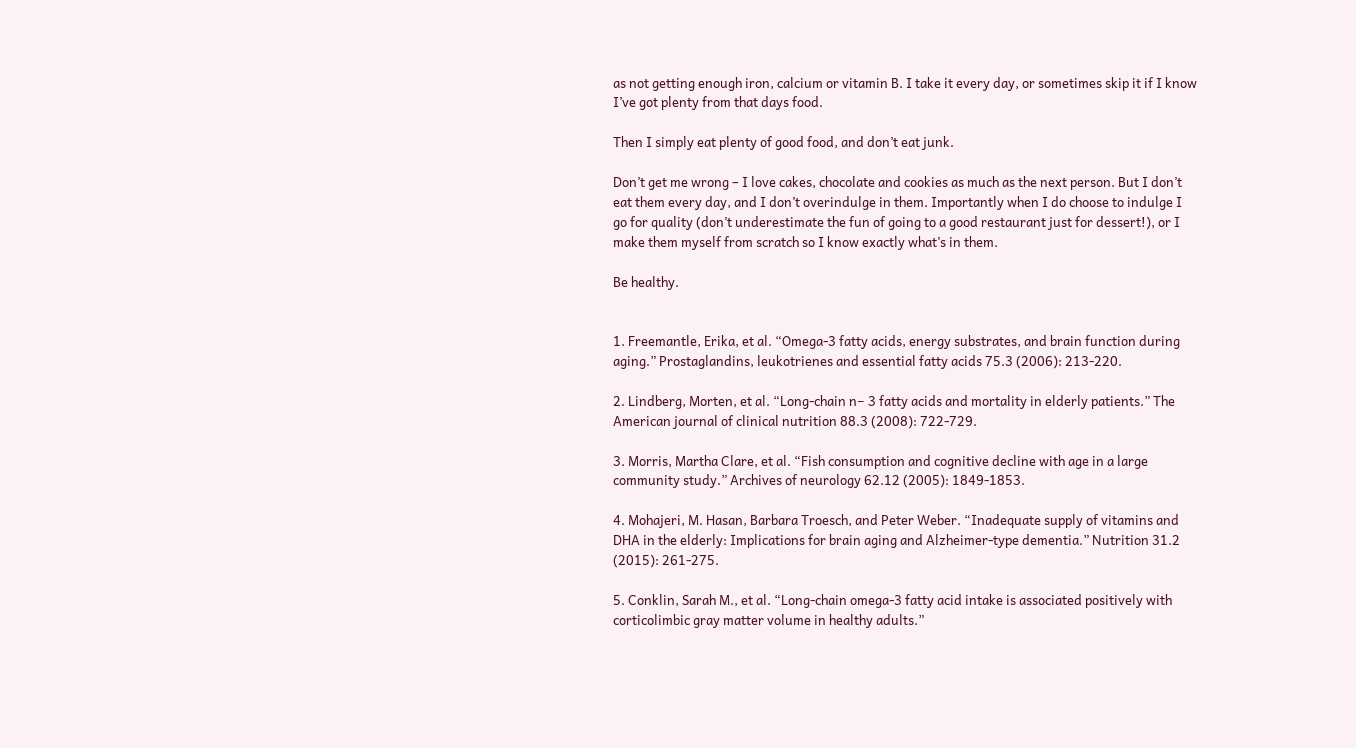as not getting enough iron, calcium or vitamin B. I take it every day, or sometimes skip it if I know I’ve got plenty from that days food.

Then I simply eat plenty of good food, and don’t eat junk.

Don’t get me wrong – I love cakes, chocolate and cookies as much as the next person. But I don’t eat them every day, and I don’t overindulge in them. Importantly when I do choose to indulge I go for quality (don’t underestimate the fun of going to a good restaurant just for dessert!), or I make them myself from scratch so I know exactly what’s in them.

Be healthy.


1. Freemantle, Erika, et al. “Omega-3 fatty acids, energy substrates, and brain function during aging.” Prostaglandins, leukotrienes and essential fatty acids 75.3 (2006): 213-220.

2. Lindberg, Morten, et al. “Long-chain n− 3 fatty acids and mortality in elderly patients.” The American journal of clinical nutrition 88.3 (2008): 722-729.

3. Morris, Martha Clare, et al. “Fish consumption and cognitive decline with age in a large community study.” Archives of neurology 62.12 (2005): 1849-1853.

4. Mohajeri, M. Hasan, Barbara Troesch, and Peter Weber. “Inadequate supply of vitamins and DHA in the elderly: Implications for brain aging and Alzheimer-type dementia.” Nutrition 31.2 (2015): 261-275.

5. Conklin, Sarah M., et al. “Long-chain omega-3 fatty acid intake is associated positively with corticolimbic gray matter volume in healthy adults.”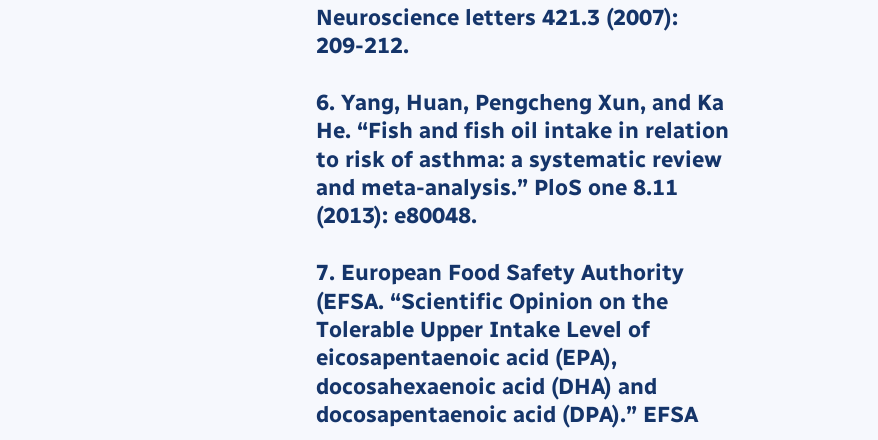Neuroscience letters 421.3 (2007): 209-212.

6. Yang, Huan, Pengcheng Xun, and Ka He. “Fish and fish oil intake in relation to risk of asthma: a systematic review and meta-analysis.” PloS one 8.11 (2013): e80048.

7. European Food Safety Authority (EFSA. “Scientific Opinion on the Tolerable Upper Intake Level of eicosapentaenoic acid (EPA), docosahexaenoic acid (DHA) and docosapentaenoic acid (DPA).” EFSA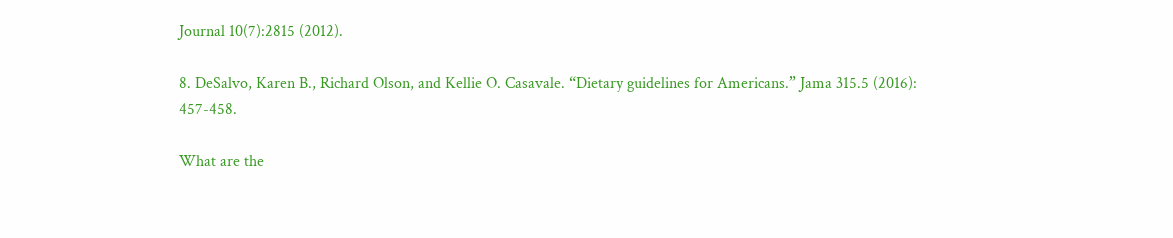Journal 10(7):2815 (2012).

8. DeSalvo, Karen B., Richard Olson, and Kellie O. Casavale. “Dietary guidelines for Americans.” Jama 315.5 (2016): 457-458.

What are the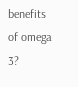benefits of omega 3?